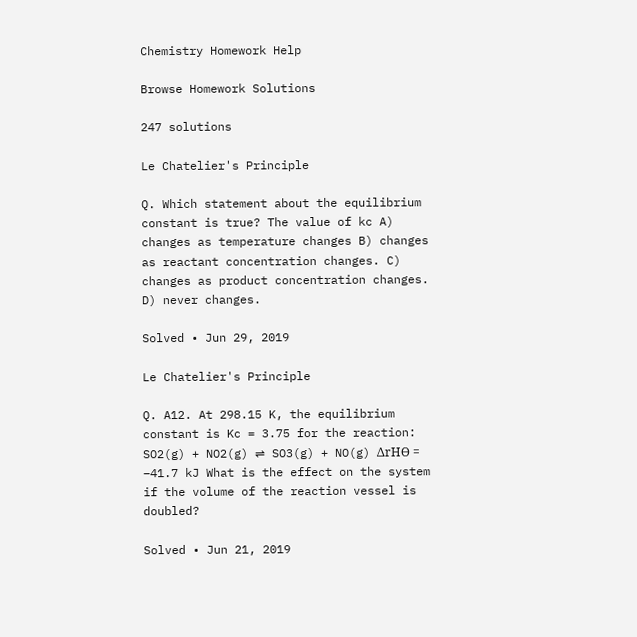Chemistry Homework Help

Browse Homework Solutions

247 solutions

Le Chatelier's Principle

Q. Which statement about the equilibrium constant is true? The value of kc A) changes as temperature changes B) changes as reactant concentration changes. C) changes as product concentration changes. D) never changes.

Solved • Jun 29, 2019

Le Chatelier's Principle

Q. A12. At 298.15 K, the equilibrium constant is Kc = 3.75 for the reaction: SO2(g) + NO2(g) ⇌ SO3(g) + NO(g) ΔrHϴ = –41.7 kJ What is the effect on the system if the volume of the reaction vessel is doubled?

Solved • Jun 21, 2019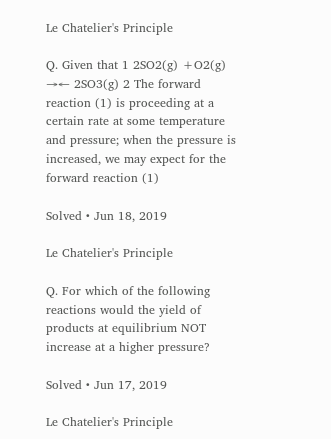Le Chatelier's Principle

Q. Given that 1 2SO2(g) +O2(g) →← 2SO3(g) 2 The forward reaction (1) is proceeding at a certain rate at some temperature and pressure; when the pressure is increased, we may expect for the forward reaction (1)

Solved • Jun 18, 2019

Le Chatelier's Principle

Q. For which of the following reactions would the yield of products at equilibrium NOT increase at a higher pressure?

Solved • Jun 17, 2019

Le Chatelier's Principle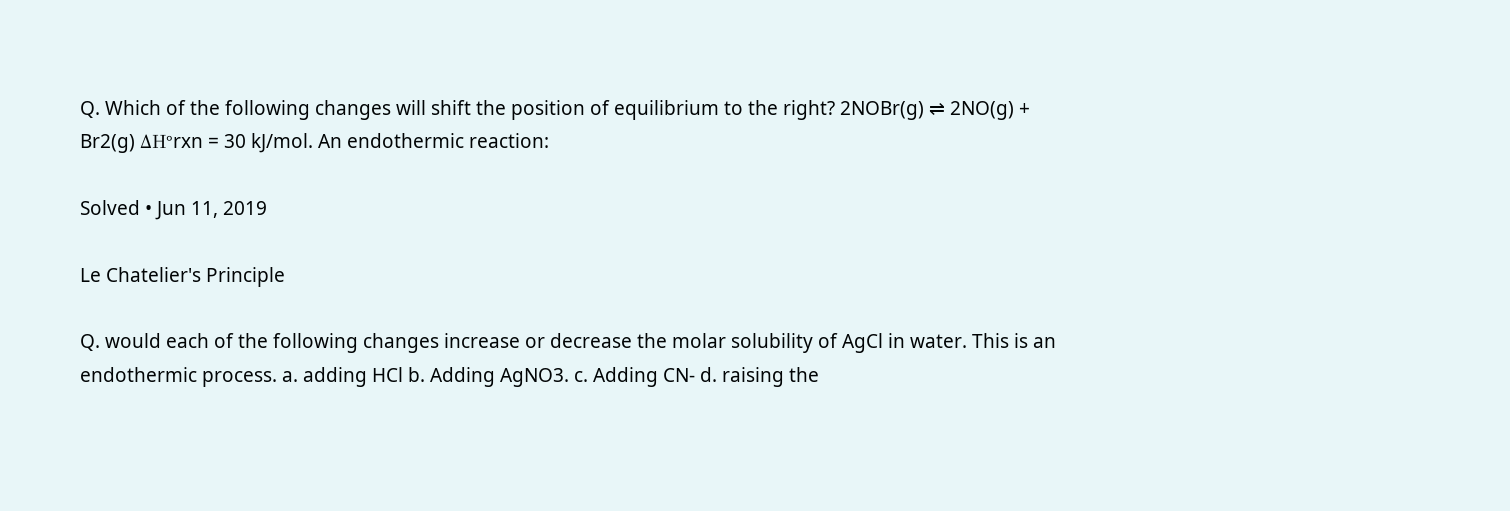Q. Which of the following changes will shift the position of equilibrium to the right? 2NOBr(g) ⇌ 2NO(g) + Br2(g) ΔH°rxn = 30 kJ/mol. An endothermic reaction:

Solved • Jun 11, 2019

Le Chatelier's Principle

Q. would each of the following changes increase or decrease the molar solubility of AgCl in water. This is an endothermic process. a. adding HCl b. Adding AgNO3. c. Adding CN- d. raising the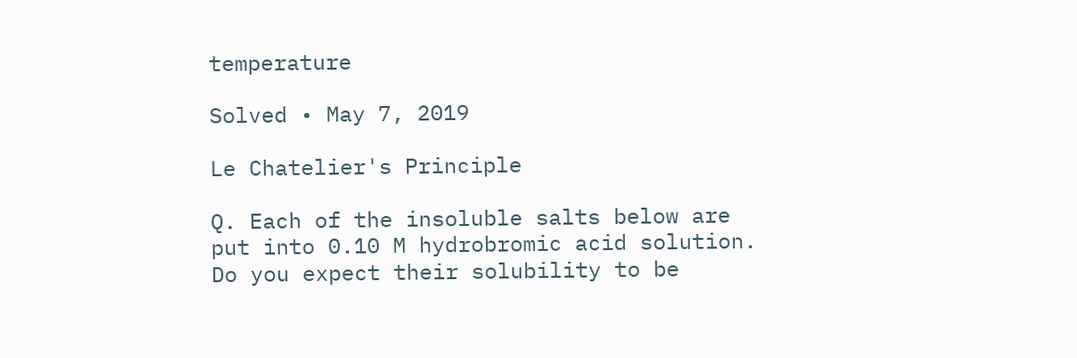temperature

Solved • May 7, 2019

Le Chatelier's Principle

Q. Each of the insoluble salts below are put into 0.10 M hydrobromic acid solution. Do you expect their solubility to be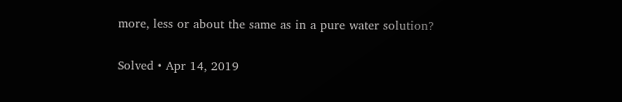more, less or about the same as in a pure water solution?

Solved • Apr 14, 2019